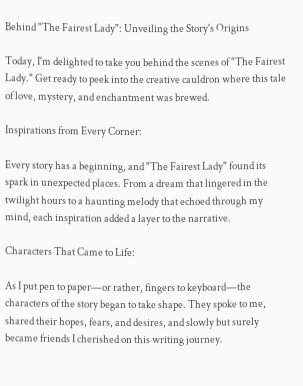Behind "The Fairest Lady": Unveiling the Story's Origins

Today, I'm delighted to take you behind the scenes of "The Fairest Lady." Get ready to peek into the creative cauldron where this tale of love, mystery, and enchantment was brewed.

Inspirations from Every Corner:

Every story has a beginning, and "The Fairest Lady" found its spark in unexpected places. From a dream that lingered in the twilight hours to a haunting melody that echoed through my mind, each inspiration added a layer to the narrative.

Characters That Came to Life:

As I put pen to paper—or rather, fingers to keyboard—the characters of the story began to take shape. They spoke to me, shared their hopes, fears, and desires, and slowly but surely became friends I cherished on this writing journey.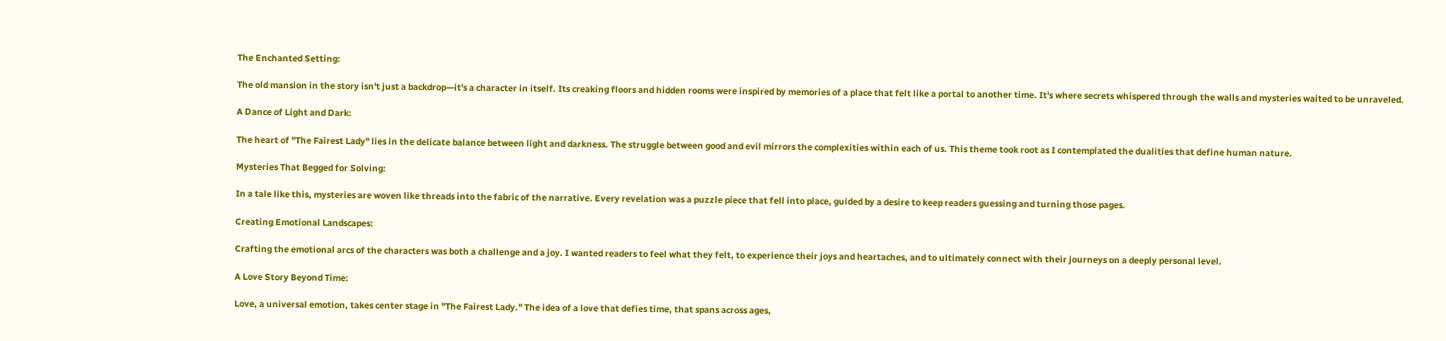The Enchanted Setting:

The old mansion in the story isn't just a backdrop—it's a character in itself. Its creaking floors and hidden rooms were inspired by memories of a place that felt like a portal to another time. It's where secrets whispered through the walls and mysteries waited to be unraveled.

A Dance of Light and Dark:

The heart of "The Fairest Lady" lies in the delicate balance between light and darkness. The struggle between good and evil mirrors the complexities within each of us. This theme took root as I contemplated the dualities that define human nature.

Mysteries That Begged for Solving:

In a tale like this, mysteries are woven like threads into the fabric of the narrative. Every revelation was a puzzle piece that fell into place, guided by a desire to keep readers guessing and turning those pages.

Creating Emotional Landscapes:

Crafting the emotional arcs of the characters was both a challenge and a joy. I wanted readers to feel what they felt, to experience their joys and heartaches, and to ultimately connect with their journeys on a deeply personal level.

A Love Story Beyond Time:

Love, a universal emotion, takes center stage in "The Fairest Lady." The idea of a love that defies time, that spans across ages,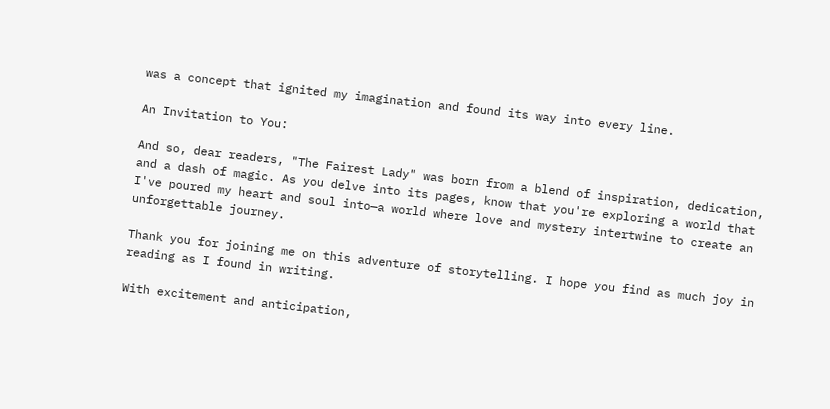was a concept that ignited my imagination and found its way into every line.

An Invitation to You:

And so, dear readers, "The Fairest Lady" was born from a blend of inspiration, dedication, and a dash of magic. As you delve into its pages, know that you're exploring a world that I've poured my heart and soul into—a world where love and mystery intertwine to create an unforgettable journey.

Thank you for joining me on this adventure of storytelling. I hope you find as much joy in reading as I found in writing.

With excitement and anticipation,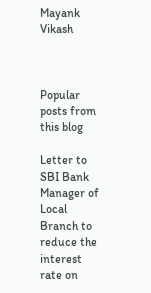Mayank Vikash



Popular posts from this blog

Letter to SBI Bank Manager of Local Branch to reduce the interest rate on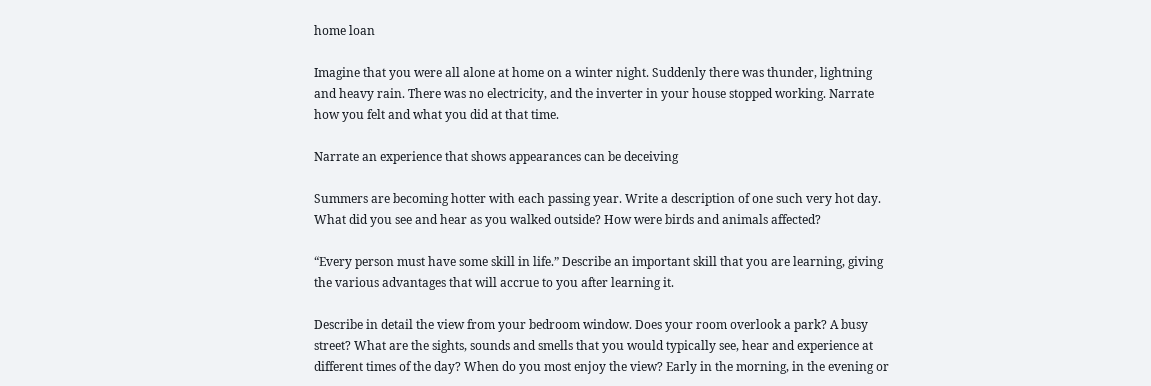home loan

Imagine that you were all alone at home on a winter night. Suddenly there was thunder, lightning and heavy rain. There was no electricity, and the inverter in your house stopped working. Narrate how you felt and what you did at that time.

Narrate an experience that shows appearances can be deceiving

Summers are becoming hotter with each passing year. Write a description of one such very hot day. What did you see and hear as you walked outside? How were birds and animals affected?

“Every person must have some skill in life.” Describe an important skill that you are learning, giving the various advantages that will accrue to you after learning it.

Describe in detail the view from your bedroom window. Does your room overlook a park? A busy street? What are the sights, sounds and smells that you would typically see, hear and experience at different times of the day? When do you most enjoy the view? Early in the morning, in the evening or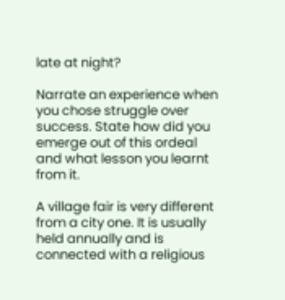late at night?

Narrate an experience when you chose struggle over success. State how did you emerge out of this ordeal and what lesson you learnt from it.

A village fair is very different from a city one. It is usually held annually and is connected with a religious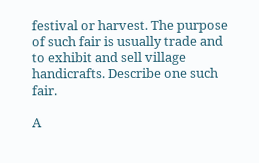festival or harvest. The purpose of such fair is usually trade and to exhibit and sell village handicrafts. Describe one such fair.

A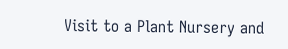Visit to a Plant Nursery and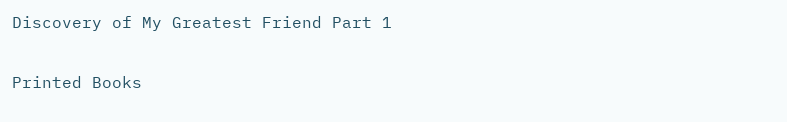Discovery of My Greatest Friend Part 1

Printed Books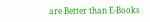are Better than E-Books